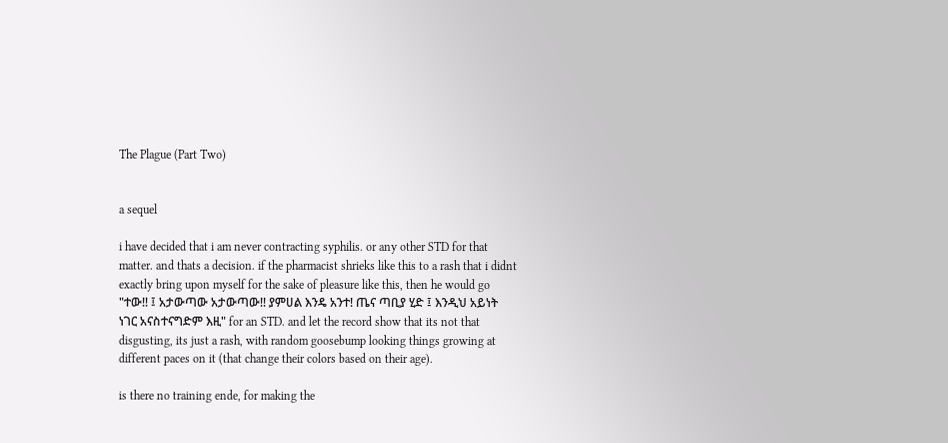The Plague (Part Two)


a sequel

i have decided that i am never contracting syphilis. or any other STD for that matter. and thats a decision. if the pharmacist shrieks like this to a rash that i didnt exactly bring upon myself for the sake of pleasure like this, then he would go "ተው!! ፤ አታውጣው አታውጣው!! ያምሀል እንዴ አንተ! ጤና ጣቢያ ሂድ ፤ እንዲህ አይነት ነገር አናስተናግድም እዚ" for an STD. and let the record show that its not that disgusting, its just a rash, with random goosebump looking things growing at different paces on it (that change their colors based on their age).

is there no training ende, for making the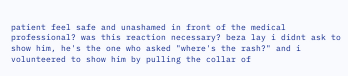patient feel safe and unashamed in front of the medical professional? was this reaction necessary? beza lay i didnt ask to show him, he's the one who asked "where's the rash?" and i volunteered to show him by pulling the collar of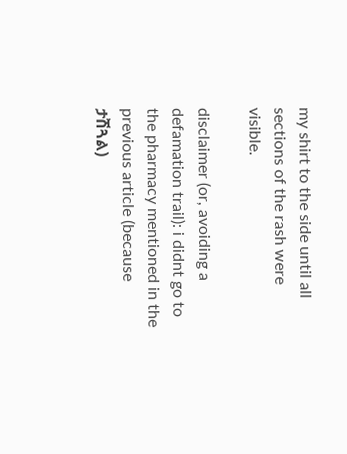my shirt to the side until all sections of the rash were visible.

disclaimer (or, avoiding a defamation trail): i didnt go to the pharmacy mentioned in the previous article (because ታሽጓል)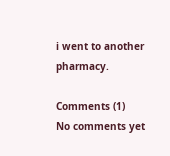i went to another pharmacy.

Comments (1)
No comments yet